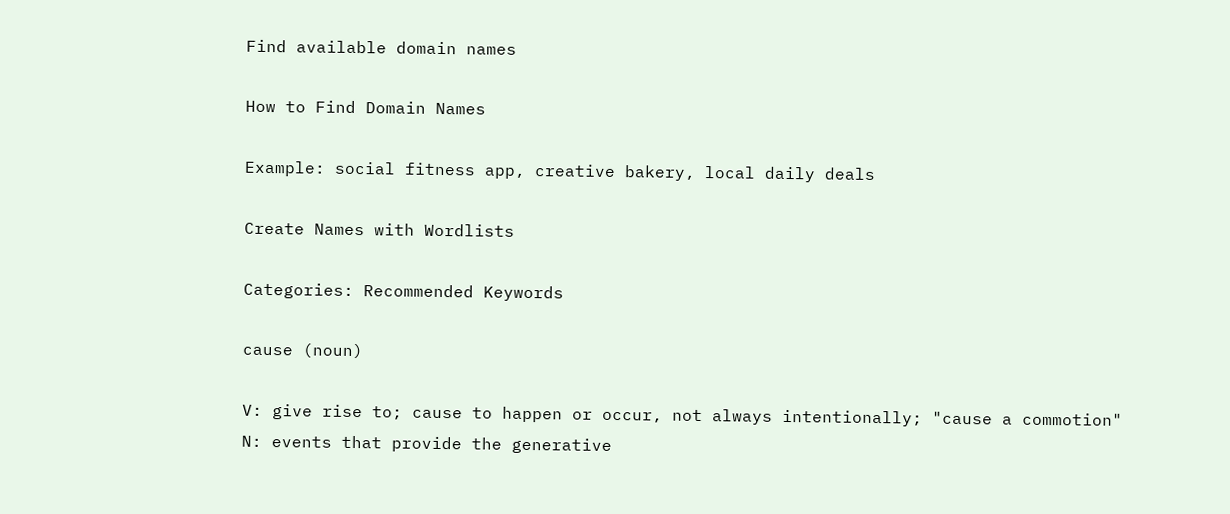Find available domain names

How to Find Domain Names

Example: social fitness app, creative bakery, local daily deals

Create Names with Wordlists

Categories: Recommended Keywords

cause (noun)

V: give rise to; cause to happen or occur, not always intentionally; "cause a commotion"
N: events that provide the generative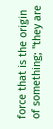force that is the origin of something; "they are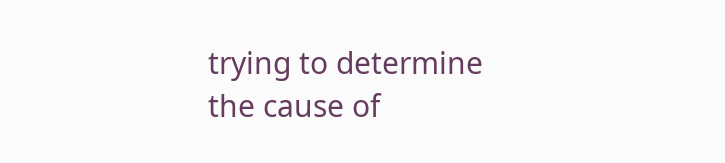trying to determine the cause of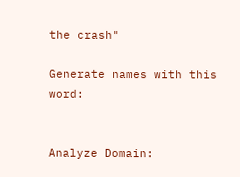the crash"

Generate names with this word:


Analyze Domain: